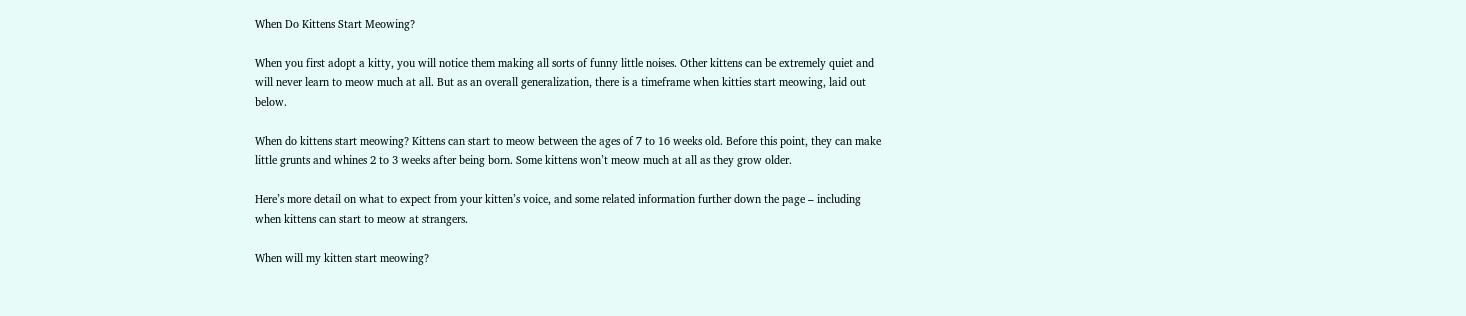When Do Kittens Start Meowing?

When you first adopt a kitty, you will notice them making all sorts of funny little noises. Other kittens can be extremely quiet and will never learn to meow much at all. But as an overall generalization, there is a timeframe when kitties start meowing, laid out below.

When do kittens start meowing? Kittens can start to meow between the ages of 7 to 16 weeks old. Before this point, they can make little grunts and whines 2 to 3 weeks after being born. Some kittens won’t meow much at all as they grow older.

Here’s more detail on what to expect from your kitten’s voice, and some related information further down the page – including when kittens can start to meow at strangers.

When will my kitten start meowing?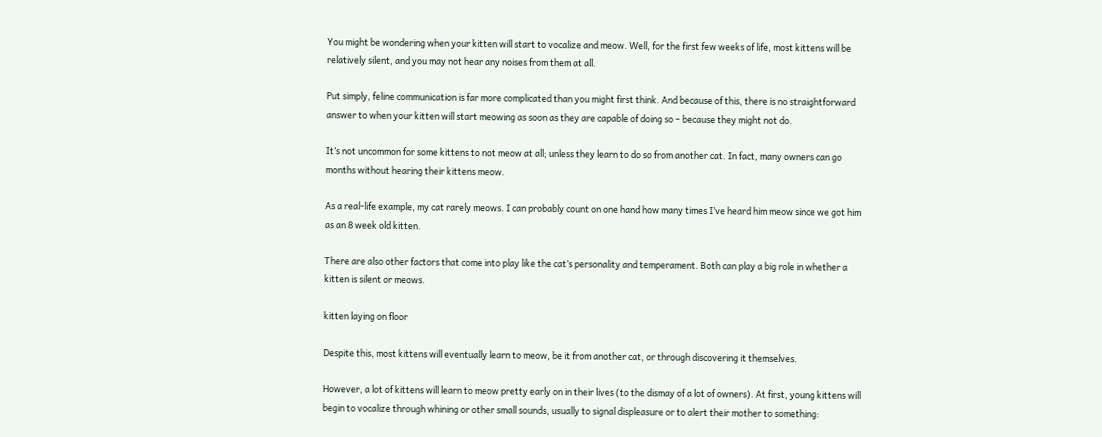You might be wondering when your kitten will start to vocalize and meow. Well, for the first few weeks of life, most kittens will be relatively silent, and you may not hear any noises from them at all.

Put simply, feline communication is far more complicated than you might first think. And because of this, there is no straightforward answer to when your kitten will start meowing as soon as they are capable of doing so – because they might not do.

It’s not uncommon for some kittens to not meow at all; unless they learn to do so from another cat. In fact, many owners can go months without hearing their kittens meow.

As a real-life example, my cat rarely meows. I can probably count on one hand how many times I’ve heard him meow since we got him as an 8 week old kitten.

There are also other factors that come into play like the cat’s personality and temperament. Both can play a big role in whether a kitten is silent or meows.

kitten laying on floor

Despite this, most kittens will eventually learn to meow, be it from another cat, or through discovering it themselves.

However, a lot of kittens will learn to meow pretty early on in their lives (to the dismay of a lot of owners). At first, young kittens will begin to vocalize through whining or other small sounds, usually to signal displeasure or to alert their mother to something: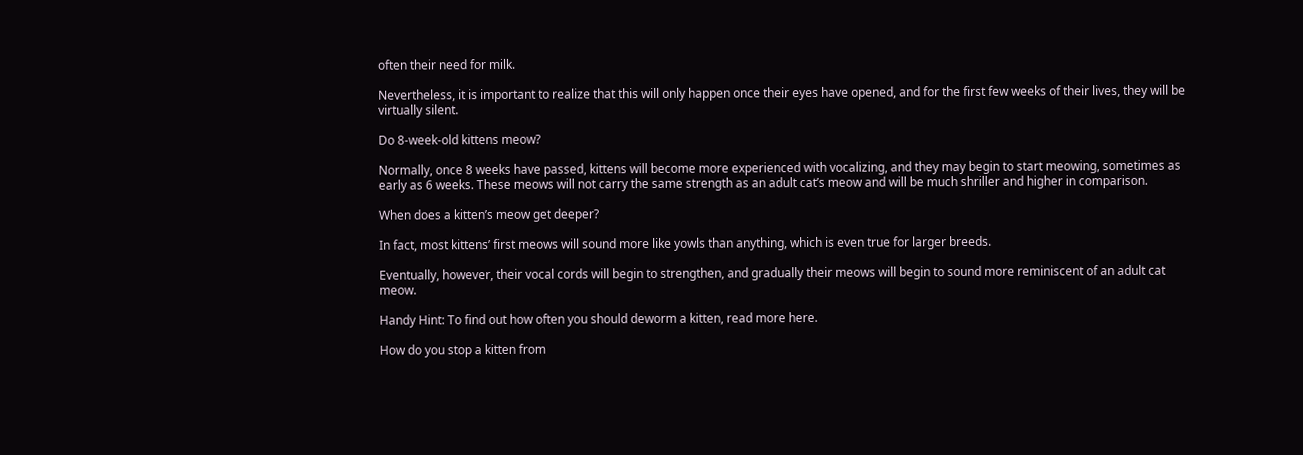often their need for milk.

Nevertheless, it is important to realize that this will only happen once their eyes have opened, and for the first few weeks of their lives, they will be virtually silent.

Do 8-week-old kittens meow?

Normally, once 8 weeks have passed, kittens will become more experienced with vocalizing, and they may begin to start meowing, sometimes as early as 6 weeks. These meows will not carry the same strength as an adult cat’s meow and will be much shriller and higher in comparison.

When does a kitten’s meow get deeper?

In fact, most kittens’ first meows will sound more like yowls than anything, which is even true for larger breeds.

Eventually, however, their vocal cords will begin to strengthen, and gradually their meows will begin to sound more reminiscent of an adult cat meow.

Handy Hint: To find out how often you should deworm a kitten, read more here.

How do you stop a kitten from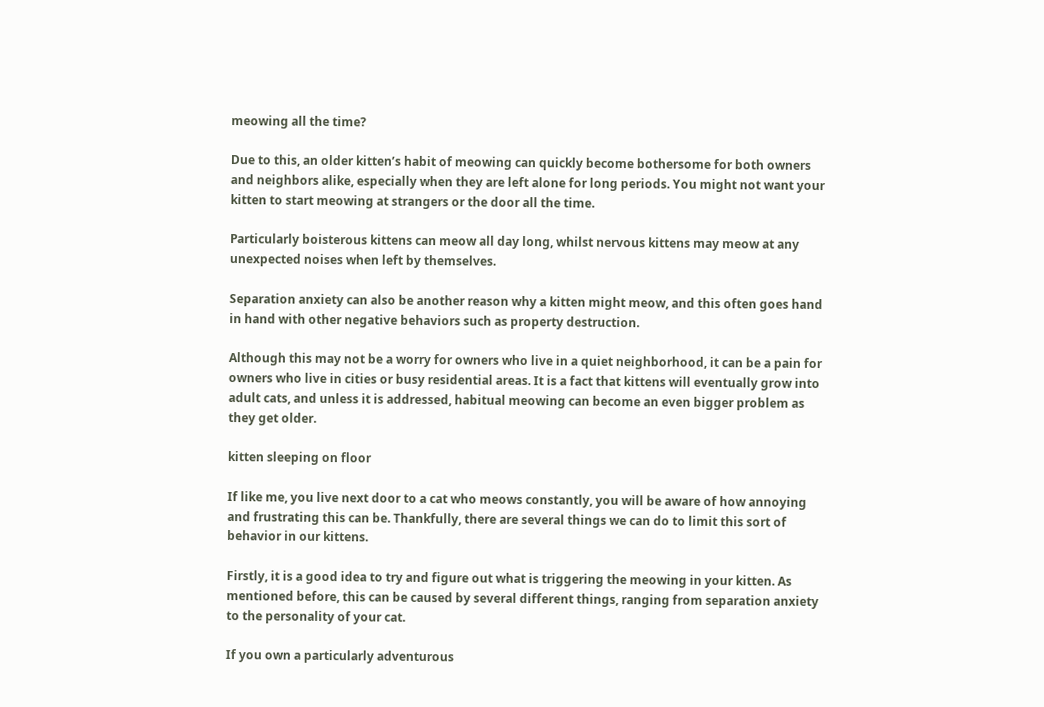meowing all the time?

Due to this, an older kitten’s habit of meowing can quickly become bothersome for both owners and neighbors alike, especially when they are left alone for long periods. You might not want your kitten to start meowing at strangers or the door all the time.

Particularly boisterous kittens can meow all day long, whilst nervous kittens may meow at any unexpected noises when left by themselves.

Separation anxiety can also be another reason why a kitten might meow, and this often goes hand in hand with other negative behaviors such as property destruction.

Although this may not be a worry for owners who live in a quiet neighborhood, it can be a pain for owners who live in cities or busy residential areas. It is a fact that kittens will eventually grow into adult cats, and unless it is addressed, habitual meowing can become an even bigger problem as they get older.

kitten sleeping on floor

If like me, you live next door to a cat who meows constantly, you will be aware of how annoying and frustrating this can be. Thankfully, there are several things we can do to limit this sort of behavior in our kittens.

Firstly, it is a good idea to try and figure out what is triggering the meowing in your kitten. As mentioned before, this can be caused by several different things, ranging from separation anxiety to the personality of your cat.

If you own a particularly adventurous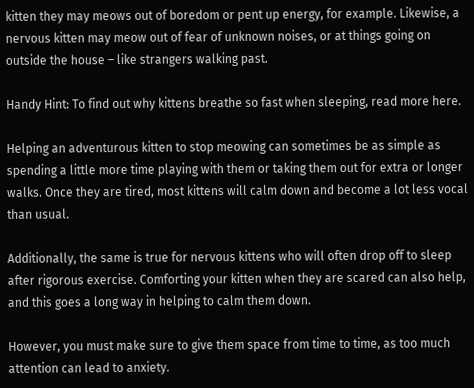kitten they may meows out of boredom or pent up energy, for example. Likewise, a nervous kitten may meow out of fear of unknown noises, or at things going on outside the house – like strangers walking past.

Handy Hint: To find out why kittens breathe so fast when sleeping, read more here.

Helping an adventurous kitten to stop meowing can sometimes be as simple as spending a little more time playing with them or taking them out for extra or longer walks. Once they are tired, most kittens will calm down and become a lot less vocal than usual.

Additionally, the same is true for nervous kittens who will often drop off to sleep after rigorous exercise. Comforting your kitten when they are scared can also help, and this goes a long way in helping to calm them down.

However, you must make sure to give them space from time to time, as too much attention can lead to anxiety.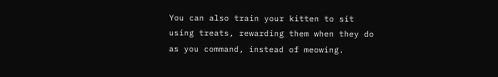You can also train your kitten to sit using treats, rewarding them when they do as you command, instead of meowing.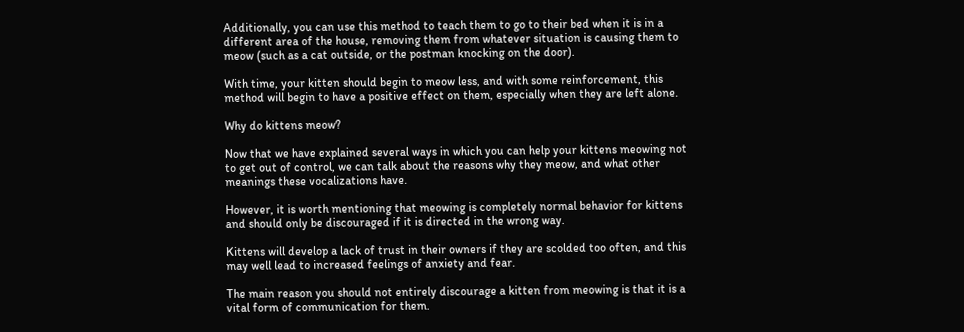Additionally, you can use this method to teach them to go to their bed when it is in a different area of the house, removing them from whatever situation is causing them to meow (such as a cat outside, or the postman knocking on the door).

With time, your kitten should begin to meow less, and with some reinforcement, this method will begin to have a positive effect on them, especially when they are left alone.

Why do kittens meow?

Now that we have explained several ways in which you can help your kittens meowing not to get out of control, we can talk about the reasons why they meow, and what other meanings these vocalizations have.

However, it is worth mentioning that meowing is completely normal behavior for kittens and should only be discouraged if it is directed in the wrong way.

Kittens will develop a lack of trust in their owners if they are scolded too often, and this may well lead to increased feelings of anxiety and fear.

The main reason you should not entirely discourage a kitten from meowing is that it is a vital form of communication for them.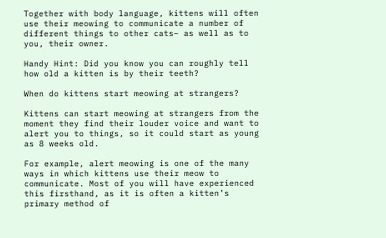Together with body language, kittens will often use their meowing to communicate a number of different things to other cats– as well as to you, their owner.

Handy Hint: Did you know you can roughly tell how old a kitten is by their teeth?

When do kittens start meowing at strangers?

Kittens can start meowing at strangers from the moment they find their louder voice and want to alert you to things, so it could start as young as 8 weeks old.

For example, alert meowing is one of the many ways in which kittens use their meow to communicate. Most of you will have experienced this firsthand, as it is often a kitten’s primary method of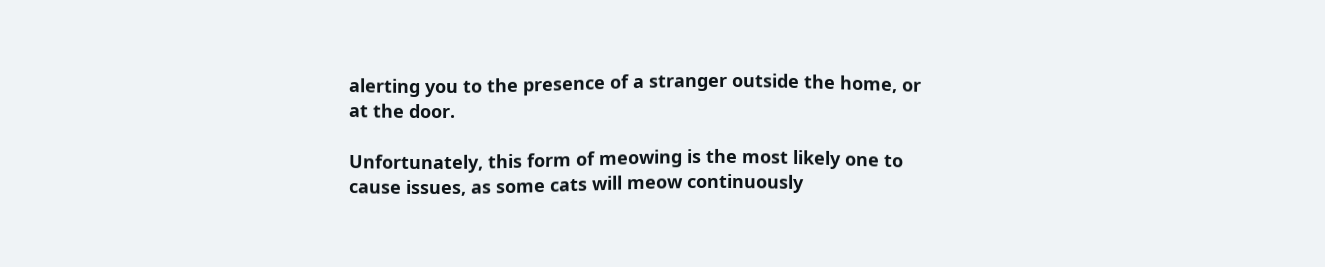alerting you to the presence of a stranger outside the home, or at the door.

Unfortunately, this form of meowing is the most likely one to cause issues, as some cats will meow continuously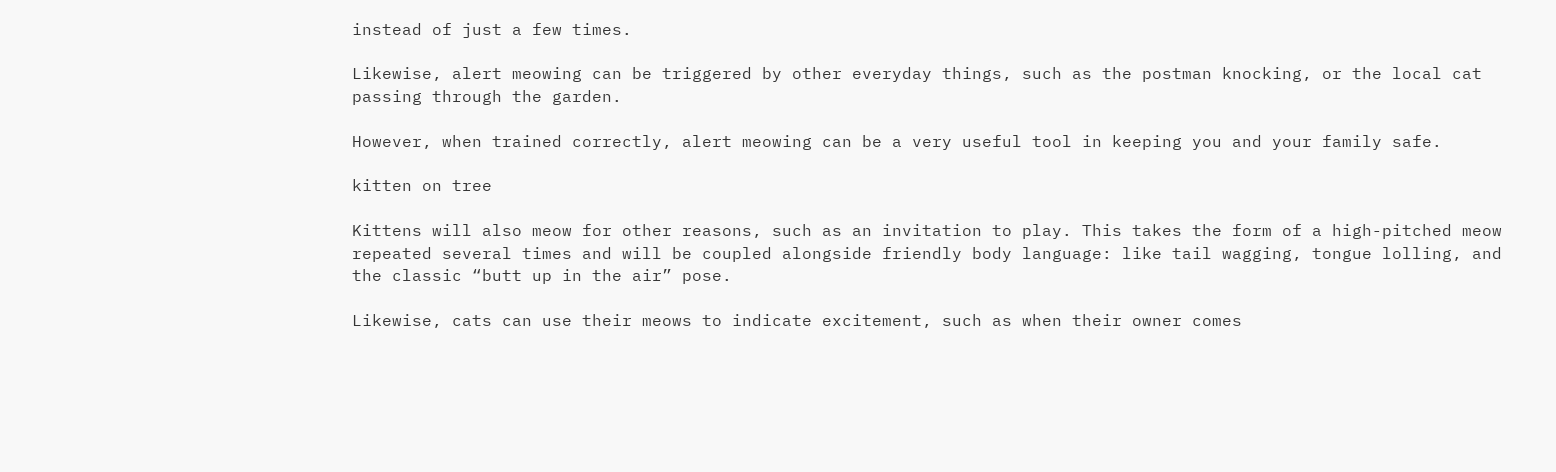instead of just a few times.

Likewise, alert meowing can be triggered by other everyday things, such as the postman knocking, or the local cat passing through the garden.

However, when trained correctly, alert meowing can be a very useful tool in keeping you and your family safe.

kitten on tree

Kittens will also meow for other reasons, such as an invitation to play. This takes the form of a high-pitched meow repeated several times and will be coupled alongside friendly body language: like tail wagging, tongue lolling, and the classic “butt up in the air” pose.

Likewise, cats can use their meows to indicate excitement, such as when their owner comes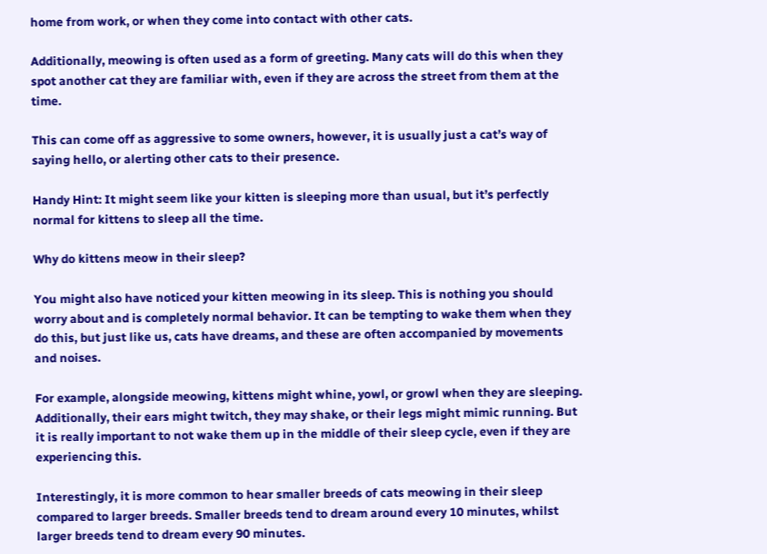home from work, or when they come into contact with other cats.

Additionally, meowing is often used as a form of greeting. Many cats will do this when they spot another cat they are familiar with, even if they are across the street from them at the time.

This can come off as aggressive to some owners, however, it is usually just a cat’s way of saying hello, or alerting other cats to their presence.

Handy Hint: It might seem like your kitten is sleeping more than usual, but it’s perfectly normal for kittens to sleep all the time.

Why do kittens meow in their sleep?

You might also have noticed your kitten meowing in its sleep. This is nothing you should worry about and is completely normal behavior. It can be tempting to wake them when they do this, but just like us, cats have dreams, and these are often accompanied by movements and noises.

For example, alongside meowing, kittens might whine, yowl, or growl when they are sleeping. Additionally, their ears might twitch, they may shake, or their legs might mimic running. But it is really important to not wake them up in the middle of their sleep cycle, even if they are experiencing this.

Interestingly, it is more common to hear smaller breeds of cats meowing in their sleep compared to larger breeds. Smaller breeds tend to dream around every 10 minutes, whilst larger breeds tend to dream every 90 minutes.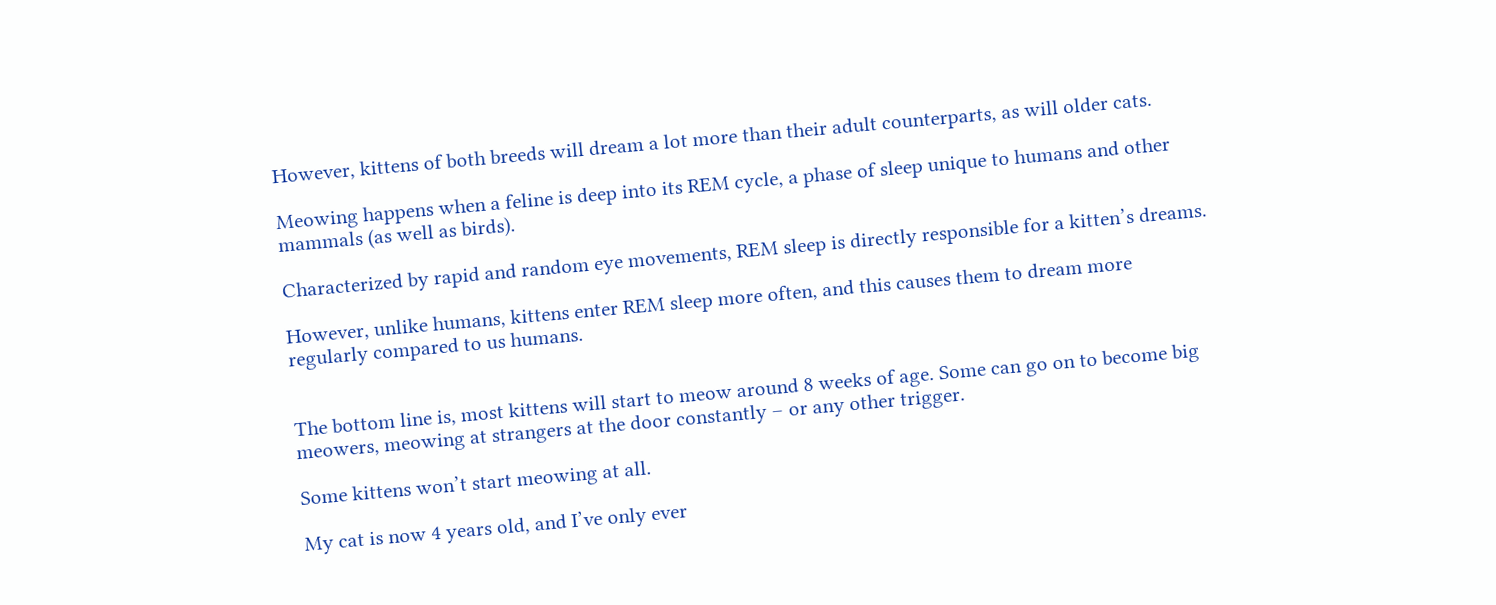However, kittens of both breeds will dream a lot more than their adult counterparts, as will older cats.

Meowing happens when a feline is deep into its REM cycle, a phase of sleep unique to humans and other mammals (as well as birds).

Characterized by rapid and random eye movements, REM sleep is directly responsible for a kitten’s dreams.

However, unlike humans, kittens enter REM sleep more often, and this causes them to dream more regularly compared to us humans.


The bottom line is, most kittens will start to meow around 8 weeks of age. Some can go on to become big meowers, meowing at strangers at the door constantly – or any other trigger.

Some kittens won’t start meowing at all.

My cat is now 4 years old, and I’ve only ever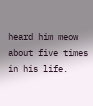heard him meow about five times in his life.